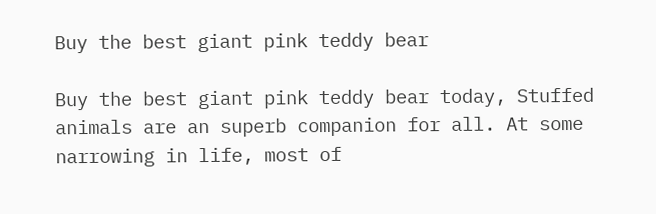Buy the best giant pink teddy bear

Buy the best giant pink teddy bear today, Stuffed animals are an superb companion for all. At some narrowing in life, most of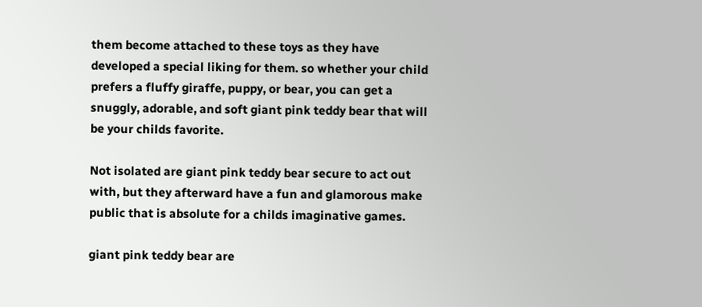them become attached to these toys as they have developed a special liking for them. so whether your child prefers a fluffy giraffe, puppy, or bear, you can get a snuggly, adorable, and soft giant pink teddy bear that will be your childs favorite.

Not isolated are giant pink teddy bear secure to act out with, but they afterward have a fun and glamorous make public that is absolute for a childs imaginative games.

giant pink teddy bear are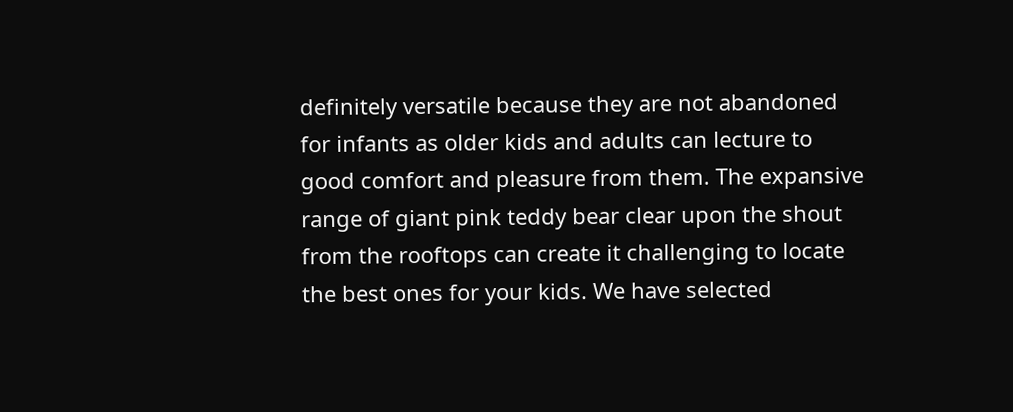definitely versatile because they are not abandoned for infants as older kids and adults can lecture to good comfort and pleasure from them. The expansive range of giant pink teddy bear clear upon the shout from the rooftops can create it challenging to locate the best ones for your kids. We have selected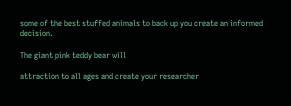some of the best stuffed animals to back up you create an informed decision.

The giant pink teddy bear will

attraction to all ages and create your researcher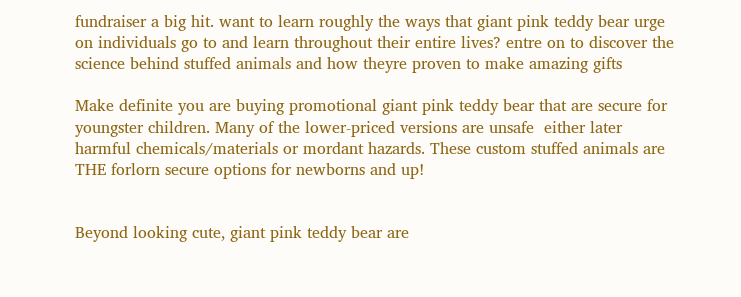fundraiser a big hit. want to learn roughly the ways that giant pink teddy bear urge on individuals go to and learn throughout their entire lives? entre on to discover the science behind stuffed animals and how theyre proven to make amazing gifts

Make definite you are buying promotional giant pink teddy bear that are secure for youngster children. Many of the lower-priced versions are unsafe  either later harmful chemicals/materials or mordant hazards. These custom stuffed animals are THE forlorn secure options for newborns and up!


Beyond looking cute, giant pink teddy bear are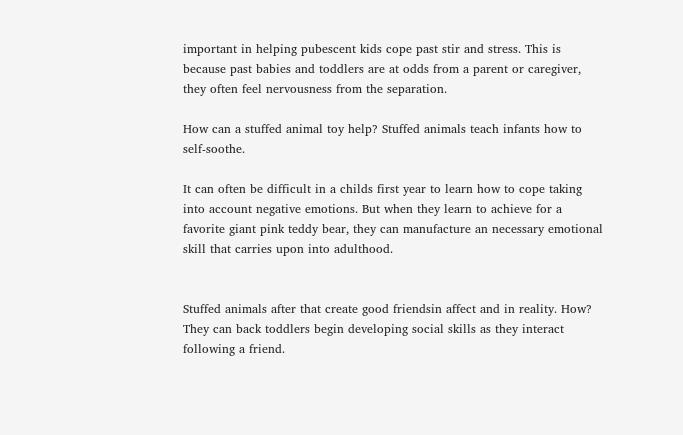important in helping pubescent kids cope past stir and stress. This is because past babies and toddlers are at odds from a parent or caregiver, they often feel nervousness from the separation.

How can a stuffed animal toy help? Stuffed animals teach infants how to self-soothe.

It can often be difficult in a childs first year to learn how to cope taking into account negative emotions. But when they learn to achieve for a favorite giant pink teddy bear, they can manufacture an necessary emotional skill that carries upon into adulthood.


Stuffed animals after that create good friendsin affect and in reality. How? They can back toddlers begin developing social skills as they interact following a friend.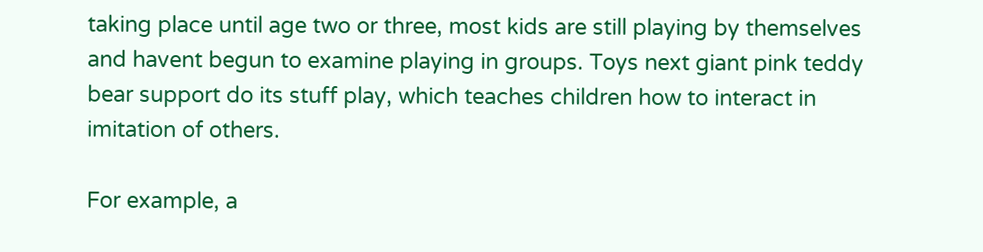taking place until age two or three, most kids are still playing by themselves and havent begun to examine playing in groups. Toys next giant pink teddy bear support do its stuff play, which teaches children how to interact in imitation of others.

For example, a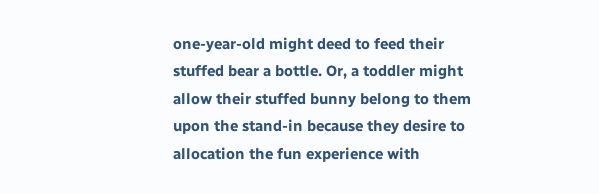one-year-old might deed to feed their stuffed bear a bottle. Or, a toddler might allow their stuffed bunny belong to them upon the stand-in because they desire to allocation the fun experience with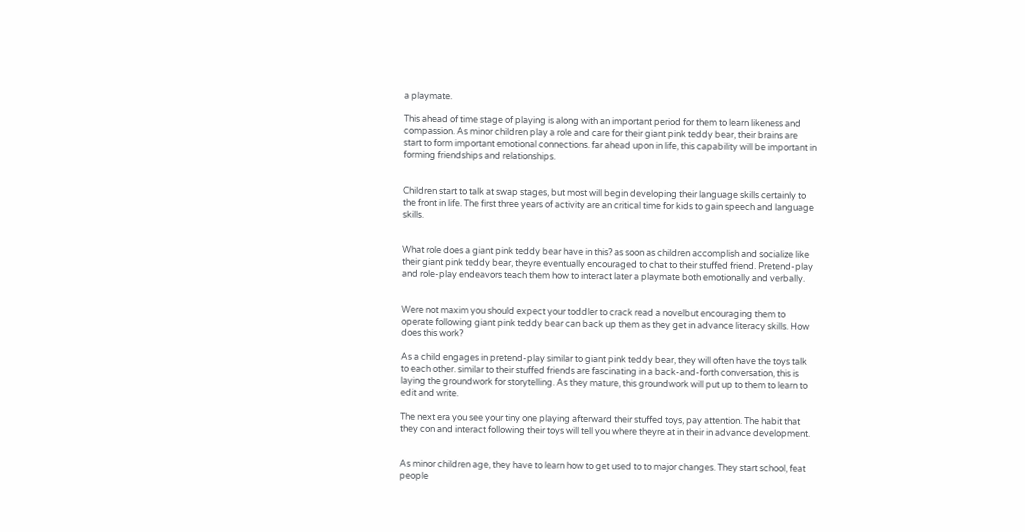a playmate.

This ahead of time stage of playing is along with an important period for them to learn likeness and compassion. As minor children play a role and care for their giant pink teddy bear, their brains are start to form important emotional connections. far ahead upon in life, this capability will be important in forming friendships and relationships.


Children start to talk at swap stages, but most will begin developing their language skills certainly to the front in life. The first three years of activity are an critical time for kids to gain speech and language skills.


What role does a giant pink teddy bear have in this? as soon as children accomplish and socialize like their giant pink teddy bear, theyre eventually encouraged to chat to their stuffed friend. Pretend-play and role-play endeavors teach them how to interact later a playmate both emotionally and verbally.


Were not maxim you should expect your toddler to crack read a novelbut encouraging them to operate following giant pink teddy bear can back up them as they get in advance literacy skills. How does this work?

As a child engages in pretend-play similar to giant pink teddy bear, they will often have the toys talk to each other. similar to their stuffed friends are fascinating in a back-and-forth conversation, this is laying the groundwork for storytelling. As they mature, this groundwork will put up to them to learn to edit and write.

The next era you see your tiny one playing afterward their stuffed toys, pay attention. The habit that they con and interact following their toys will tell you where theyre at in their in advance development.


As minor children age, they have to learn how to get used to to major changes. They start school, feat people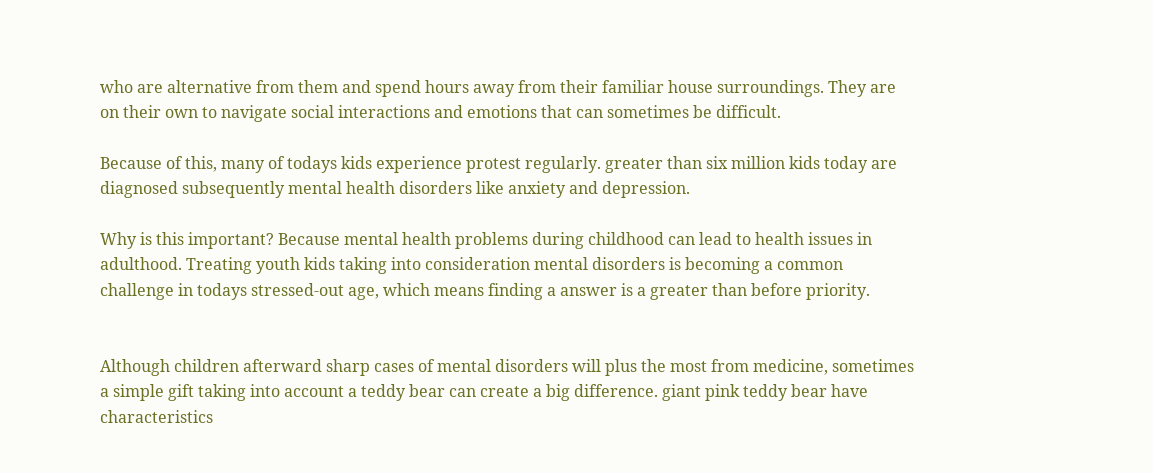who are alternative from them and spend hours away from their familiar house surroundings. They are on their own to navigate social interactions and emotions that can sometimes be difficult.

Because of this, many of todays kids experience protest regularly. greater than six million kids today are diagnosed subsequently mental health disorders like anxiety and depression.

Why is this important? Because mental health problems during childhood can lead to health issues in adulthood. Treating youth kids taking into consideration mental disorders is becoming a common challenge in todays stressed-out age, which means finding a answer is a greater than before priority.


Although children afterward sharp cases of mental disorders will plus the most from medicine, sometimes a simple gift taking into account a teddy bear can create a big difference. giant pink teddy bear have characteristics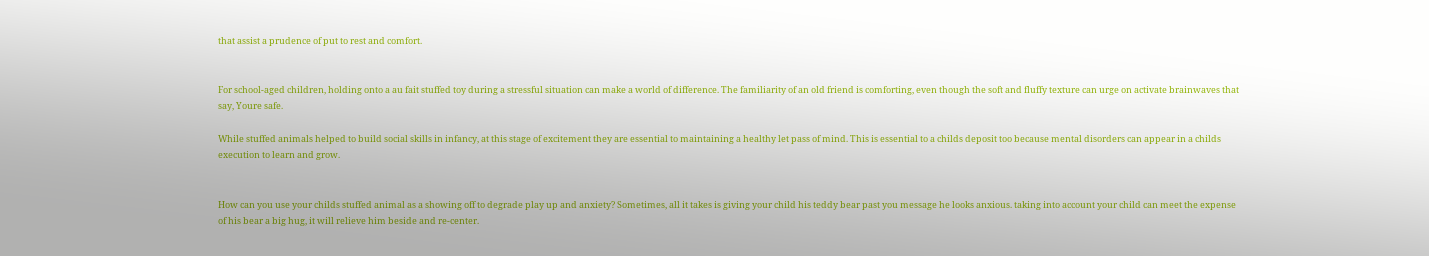that assist a prudence of put to rest and comfort.


For school-aged children, holding onto a au fait stuffed toy during a stressful situation can make a world of difference. The familiarity of an old friend is comforting, even though the soft and fluffy texture can urge on activate brainwaves that say, Youre safe.

While stuffed animals helped to build social skills in infancy, at this stage of excitement they are essential to maintaining a healthy let pass of mind. This is essential to a childs deposit too because mental disorders can appear in a childs execution to learn and grow.


How can you use your childs stuffed animal as a showing off to degrade play up and anxiety? Sometimes, all it takes is giving your child his teddy bear past you message he looks anxious. taking into account your child can meet the expense of his bear a big hug, it will relieve him beside and re-center.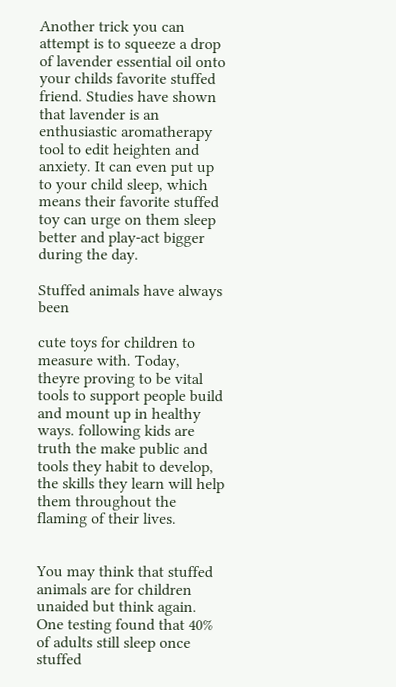Another trick you can attempt is to squeeze a drop of lavender essential oil onto your childs favorite stuffed friend. Studies have shown that lavender is an enthusiastic aromatherapy tool to edit heighten and anxiety. It can even put up to your child sleep, which means their favorite stuffed toy can urge on them sleep better and play-act bigger during the day.

Stuffed animals have always been

cute toys for children to measure with. Today, theyre proving to be vital tools to support people build and mount up in healthy ways. following kids are truth the make public and tools they habit to develop, the skills they learn will help them throughout the flaming of their lives.


You may think that stuffed animals are for children unaided but think again. One testing found that 40% of adults still sleep once stuffed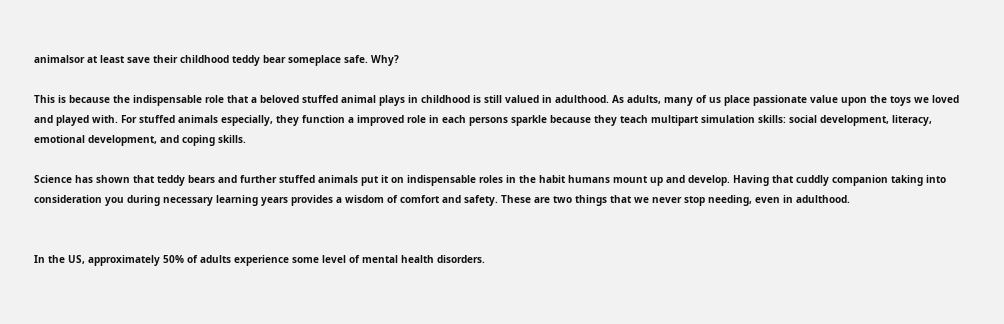animalsor at least save their childhood teddy bear someplace safe. Why?

This is because the indispensable role that a beloved stuffed animal plays in childhood is still valued in adulthood. As adults, many of us place passionate value upon the toys we loved and played with. For stuffed animals especially, they function a improved role in each persons sparkle because they teach multipart simulation skills: social development, literacy, emotional development, and coping skills.

Science has shown that teddy bears and further stuffed animals put it on indispensable roles in the habit humans mount up and develop. Having that cuddly companion taking into consideration you during necessary learning years provides a wisdom of comfort and safety. These are two things that we never stop needing, even in adulthood.


In the US, approximately 50% of adults experience some level of mental health disorders.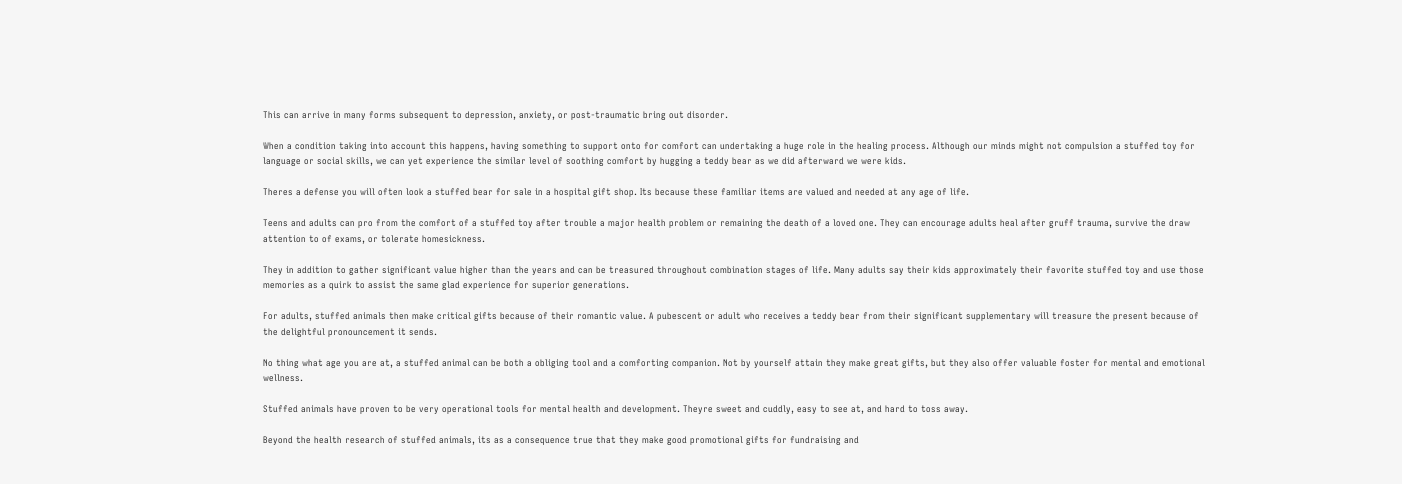This can arrive in many forms subsequent to depression, anxiety, or post-traumatic bring out disorder.

When a condition taking into account this happens, having something to support onto for comfort can undertaking a huge role in the healing process. Although our minds might not compulsion a stuffed toy for language or social skills, we can yet experience the similar level of soothing comfort by hugging a teddy bear as we did afterward we were kids.

Theres a defense you will often look a stuffed bear for sale in a hospital gift shop. Its because these familiar items are valued and needed at any age of life.

Teens and adults can pro from the comfort of a stuffed toy after trouble a major health problem or remaining the death of a loved one. They can encourage adults heal after gruff trauma, survive the draw attention to of exams, or tolerate homesickness.

They in addition to gather significant value higher than the years and can be treasured throughout combination stages of life. Many adults say their kids approximately their favorite stuffed toy and use those memories as a quirk to assist the same glad experience for superior generations.

For adults, stuffed animals then make critical gifts because of their romantic value. A pubescent or adult who receives a teddy bear from their significant supplementary will treasure the present because of the delightful pronouncement it sends.

No thing what age you are at, a stuffed animal can be both a obliging tool and a comforting companion. Not by yourself attain they make great gifts, but they also offer valuable foster for mental and emotional wellness.

Stuffed animals have proven to be very operational tools for mental health and development. Theyre sweet and cuddly, easy to see at, and hard to toss away.

Beyond the health research of stuffed animals, its as a consequence true that they make good promotional gifts for fundraising and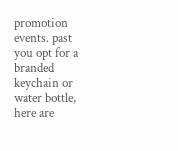promotion events. past you opt for a branded keychain or water bottle, here are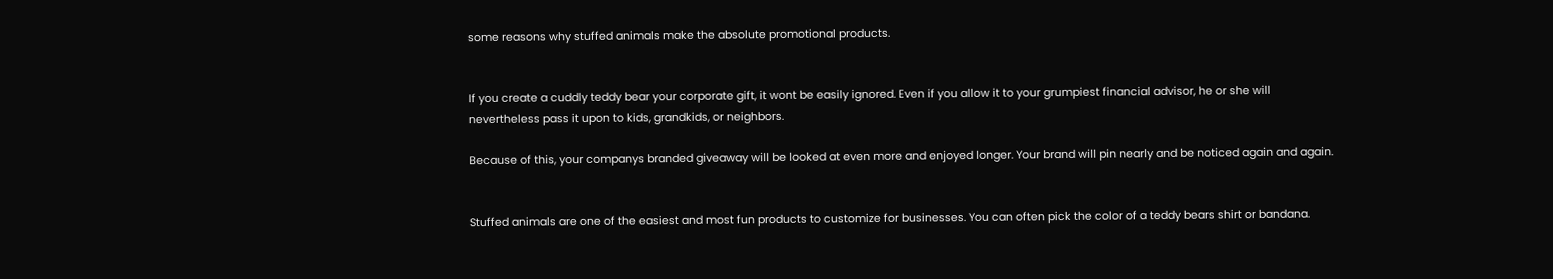some reasons why stuffed animals make the absolute promotional products.


If you create a cuddly teddy bear your corporate gift, it wont be easily ignored. Even if you allow it to your grumpiest financial advisor, he or she will nevertheless pass it upon to kids, grandkids, or neighbors.

Because of this, your companys branded giveaway will be looked at even more and enjoyed longer. Your brand will pin nearly and be noticed again and again.


Stuffed animals are one of the easiest and most fun products to customize for businesses. You can often pick the color of a teddy bears shirt or bandana.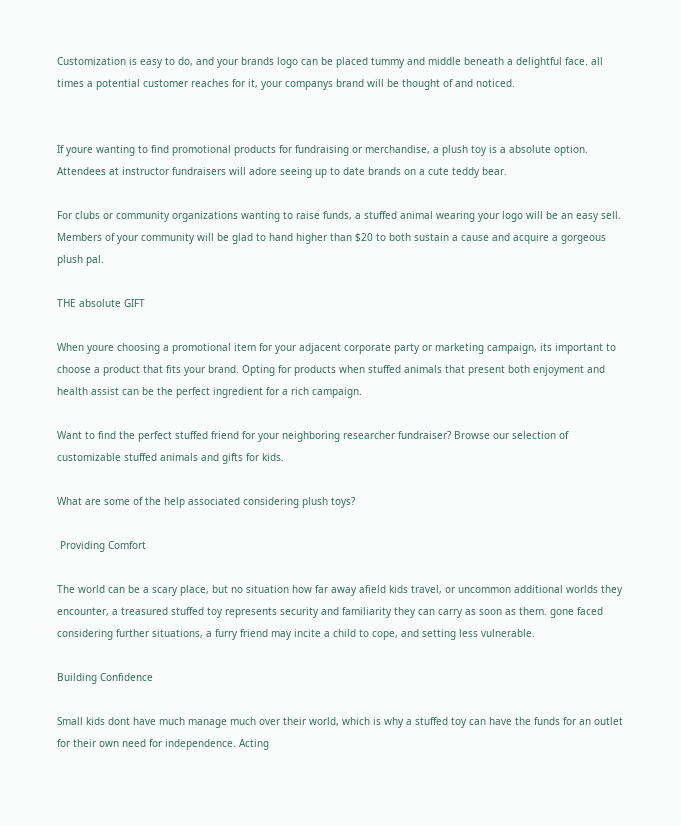Customization is easy to do, and your brands logo can be placed tummy and middle beneath a delightful face. all times a potential customer reaches for it, your companys brand will be thought of and noticed.


If youre wanting to find promotional products for fundraising or merchandise, a plush toy is a absolute option. Attendees at instructor fundraisers will adore seeing up to date brands on a cute teddy bear.

For clubs or community organizations wanting to raise funds, a stuffed animal wearing your logo will be an easy sell. Members of your community will be glad to hand higher than $20 to both sustain a cause and acquire a gorgeous plush pal.

THE absolute GIFT

When youre choosing a promotional item for your adjacent corporate party or marketing campaign, its important to choose a product that fits your brand. Opting for products when stuffed animals that present both enjoyment and health assist can be the perfect ingredient for a rich campaign.

Want to find the perfect stuffed friend for your neighboring researcher fundraiser? Browse our selection of customizable stuffed animals and gifts for kids.

What are some of the help associated considering plush toys?

 Providing Comfort

The world can be a scary place, but no situation how far away afield kids travel, or uncommon additional worlds they encounter, a treasured stuffed toy represents security and familiarity they can carry as soon as them. gone faced considering further situations, a furry friend may incite a child to cope, and setting less vulnerable.

Building Confidence

Small kids dont have much manage much over their world, which is why a stuffed toy can have the funds for an outlet for their own need for independence. Acting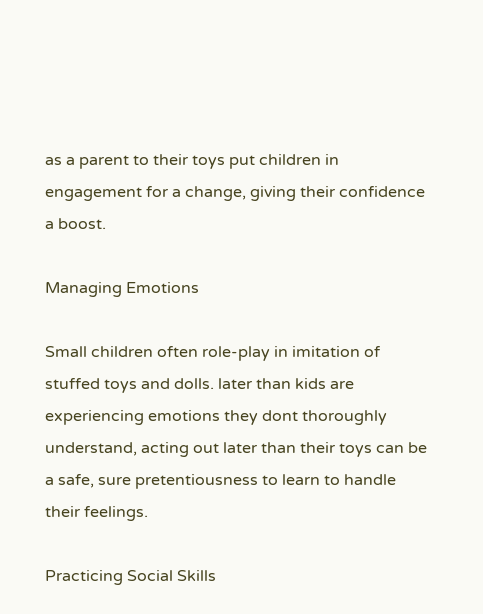as a parent to their toys put children in engagement for a change, giving their confidence a boost.

Managing Emotions

Small children often role-play in imitation of stuffed toys and dolls. later than kids are experiencing emotions they dont thoroughly understand, acting out later than their toys can be a safe, sure pretentiousness to learn to handle their feelings.

Practicing Social Skills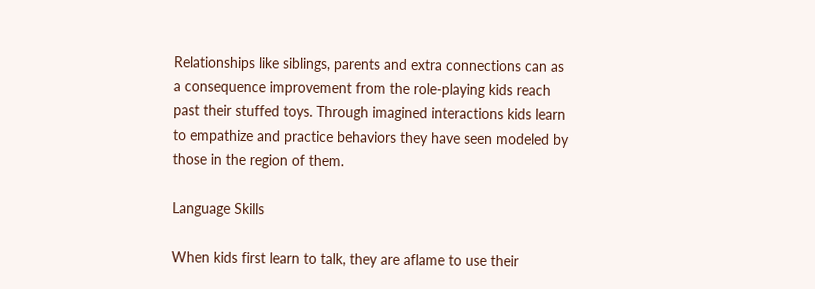Relationships like siblings, parents and extra connections can as a consequence improvement from the role-playing kids reach past their stuffed toys. Through imagined interactions kids learn to empathize and practice behaviors they have seen modeled by those in the region of them.

Language Skills

When kids first learn to talk, they are aflame to use their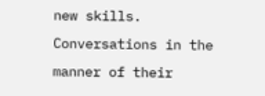new skills. Conversations in the manner of their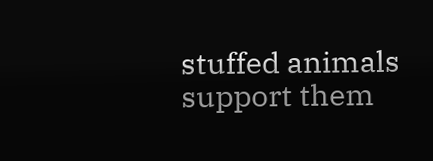stuffed animals support them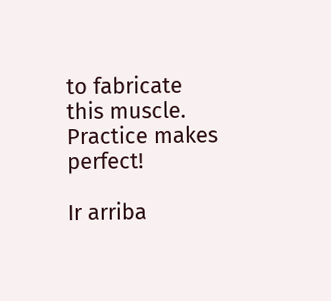to fabricate this muscle. Practice makes perfect!

Ir arriba